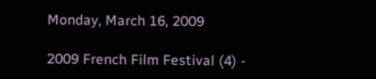Monday, March 16, 2009

2009 French Film Festival (4) -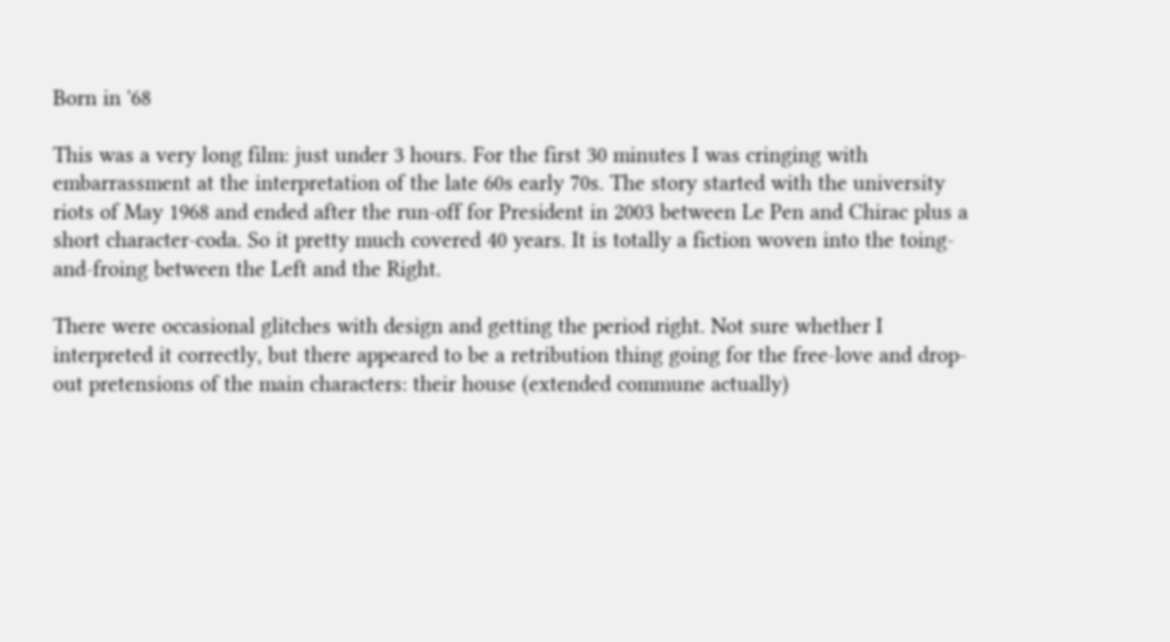Born in '68

This was a very long film: just under 3 hours. For the first 30 minutes I was cringing with embarrassment at the interpretation of the late 60s early 70s. The story started with the university riots of May 1968 and ended after the run-off for President in 2003 between Le Pen and Chirac plus a short character-coda. So it pretty much covered 40 years. It is totally a fiction woven into the toing-and-froing between the Left and the Right.

There were occasional glitches with design and getting the period right. Not sure whether I interpreted it correctly, but there appeared to be a retribution thing going for the free-love and drop-out pretensions of the main characters: their house (extended commune actually)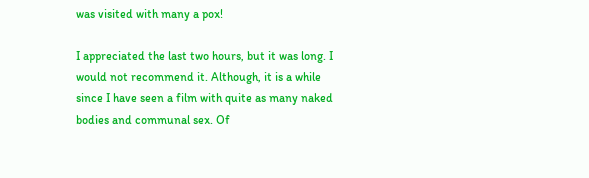was visited with many a pox!

I appreciated the last two hours, but it was long. I would not recommend it. Although, it is a while since I have seen a film with quite as many naked bodies and communal sex. Of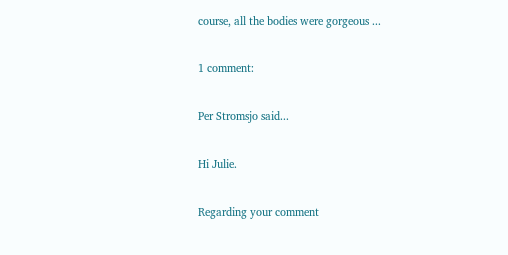course, all the bodies were gorgeous ...

1 comment:

Per Stromsjo said...

Hi Julie.

Regarding your comment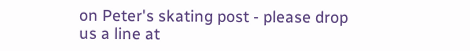on Peter's skating post - please drop us a line at